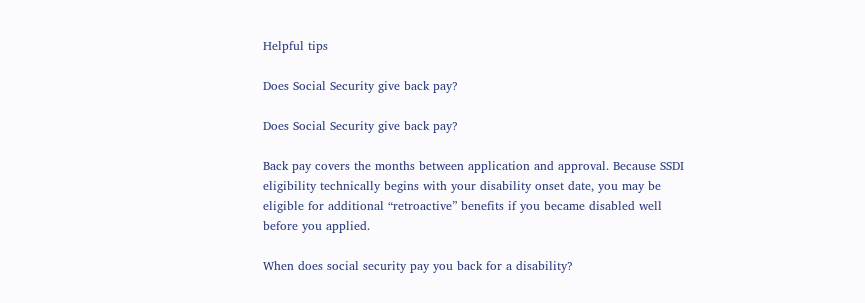Helpful tips

Does Social Security give back pay?

Does Social Security give back pay?

Back pay covers the months between application and approval. Because SSDI eligibility technically begins with your disability onset date, you may be eligible for additional “retroactive” benefits if you became disabled well before you applied.

When does social security pay you back for a disability?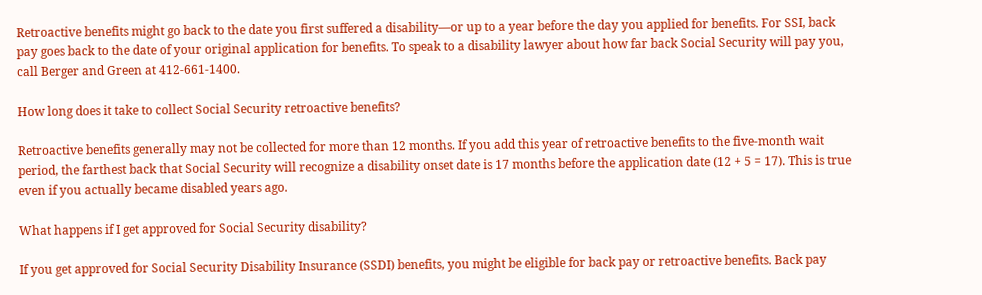Retroactive benefits might go back to the date you first suffered a disability—or up to a year before the day you applied for benefits. For SSI, back pay goes back to the date of your original application for benefits. To speak to a disability lawyer about how far back Social Security will pay you, call Berger and Green at 412-661-1400.

How long does it take to collect Social Security retroactive benefits?

Retroactive benefits generally may not be collected for more than 12 months. If you add this year of retroactive benefits to the five-month wait period, the farthest back that Social Security will recognize a disability onset date is 17 months before the application date (12 + 5 = 17). This is true even if you actually became disabled years ago.

What happens if I get approved for Social Security disability?

If you get approved for Social Security Disability Insurance (SSDI) benefits, you might be eligible for back pay or retroactive benefits. Back pay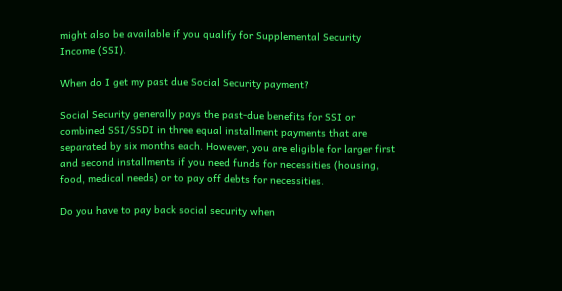might also be available if you qualify for Supplemental Security Income (SSI).

When do I get my past due Social Security payment?

Social Security generally pays the past-due benefits for SSI or combined SSI/SSDI in three equal installment payments that are separated by six months each. However, you are eligible for larger first and second installments if you need funds for necessities (housing, food, medical needs) or to pay off debts for necessities.

Do you have to pay back social security when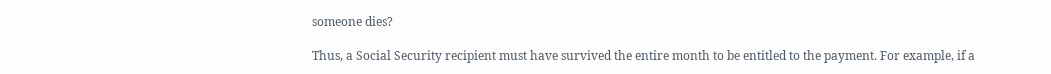someone dies?

Thus, a Social Security recipient must have survived the entire month to be entitled to the payment. For example, if a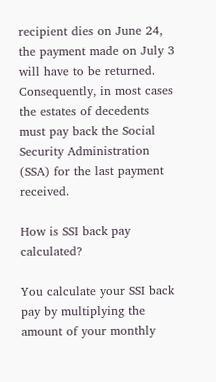recipient dies on June 24, the payment made on July 3 will have to be returned. Consequently, in most cases the estates of decedents must pay back the Social Security Administration (SSA) for the last payment received.

How is SSI back pay calculated?

You calculate your SSI back pay by multiplying the amount of your monthly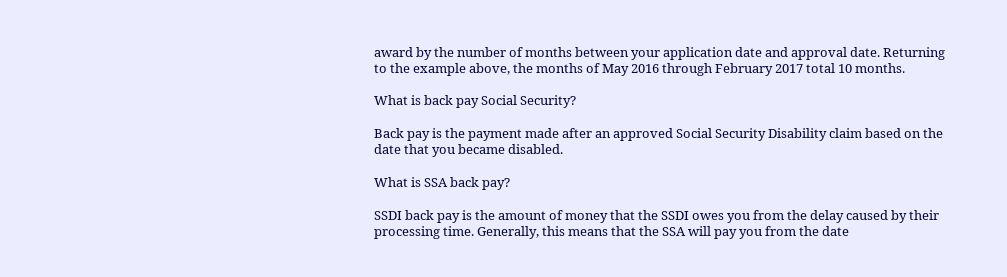award by the number of months between your application date and approval date. Returning to the example above, the months of May 2016 through February 2017 total 10 months.

What is back pay Social Security?

Back pay is the payment made after an approved Social Security Disability claim based on the date that you became disabled.

What is SSA back pay?

SSDI back pay is the amount of money that the SSDI owes you from the delay caused by their processing time. Generally, this means that the SSA will pay you from the date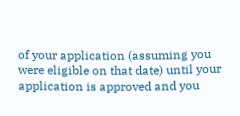of your application (assuming you were eligible on that date) until your application is approved and you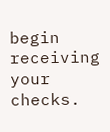begin receiving your checks.